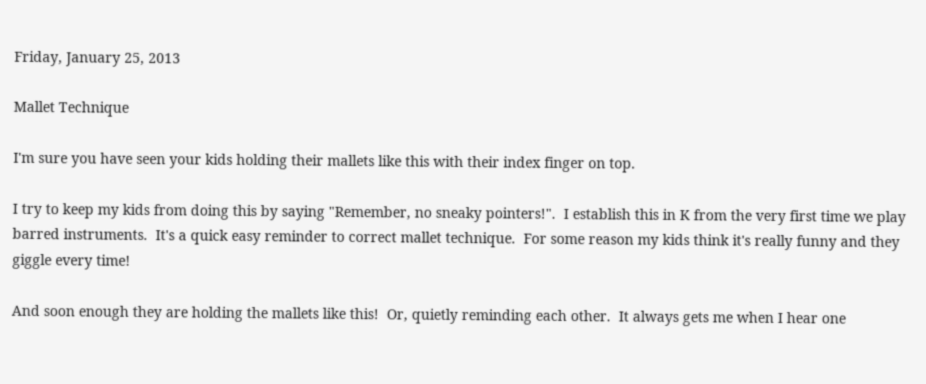Friday, January 25, 2013

Mallet Technique

I'm sure you have seen your kids holding their mallets like this with their index finger on top.

I try to keep my kids from doing this by saying "Remember, no sneaky pointers!".  I establish this in K from the very first time we play barred instruments.  It's a quick easy reminder to correct mallet technique.  For some reason my kids think it's really funny and they giggle every time!

And soon enough they are holding the mallets like this!  Or, quietly reminding each other.  It always gets me when I hear one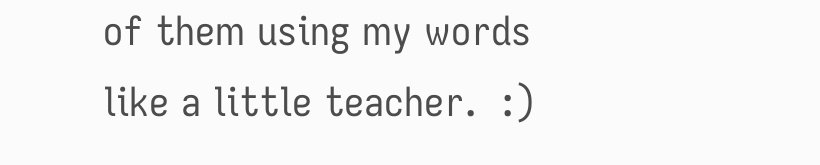of them using my words like a little teacher.  :)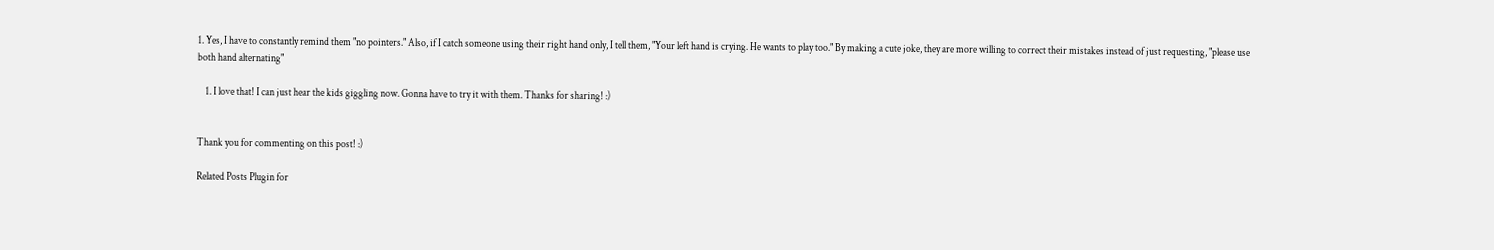1. Yes, I have to constantly remind them "no pointers." Also, if I catch someone using their right hand only, I tell them, "Your left hand is crying. He wants to play too." By making a cute joke, they are more willing to correct their mistakes instead of just requesting, "please use both hand alternating"

    1. I love that! I can just hear the kids giggling now. Gonna have to try it with them. Thanks for sharing! :)


Thank you for commenting on this post! :)

Related Posts Plugin for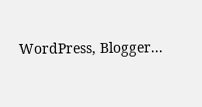WordPress, Blogger...